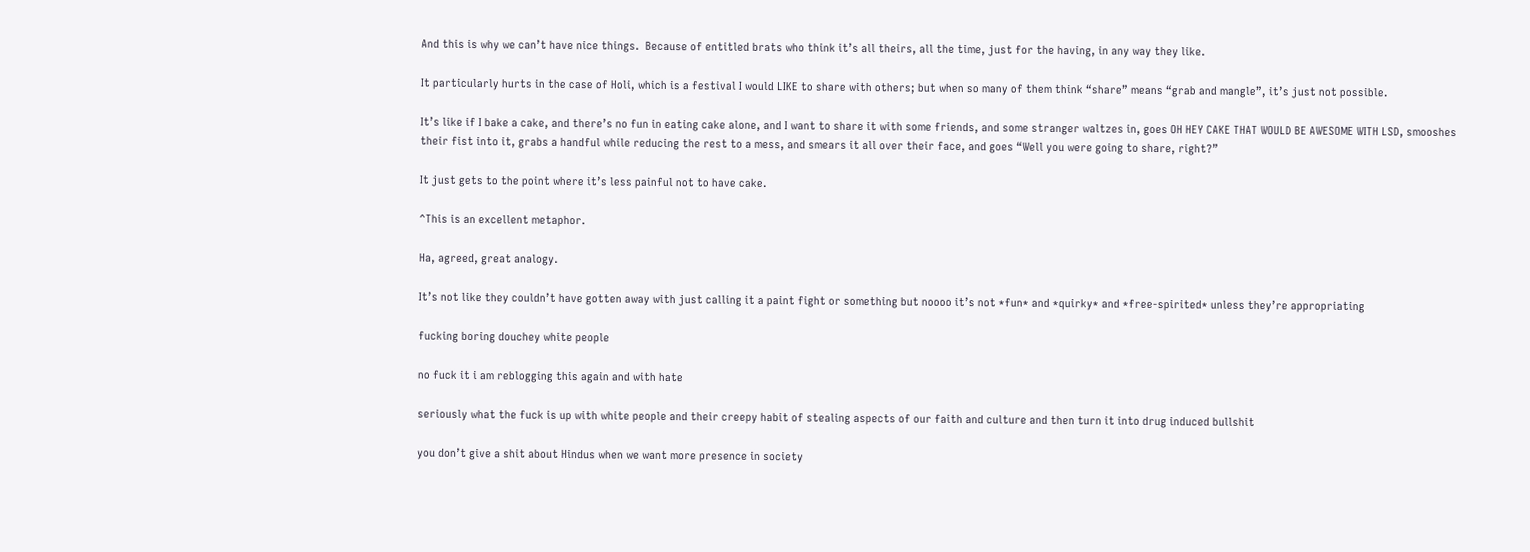And this is why we can’t have nice things.  Because of entitled brats who think it’s all theirs, all the time, just for the having, in any way they like.

It particularly hurts in the case of Holi, which is a festival I would LIKE to share with others; but when so many of them think “share” means “grab and mangle”, it’s just not possible.

It’s like if I bake a cake, and there’s no fun in eating cake alone, and I want to share it with some friends, and some stranger waltzes in, goes OH HEY CAKE THAT WOULD BE AWESOME WITH LSD, smooshes their fist into it, grabs a handful while reducing the rest to a mess, and smears it all over their face, and goes “Well you were going to share, right?”

It just gets to the point where it’s less painful not to have cake.

^This is an excellent metaphor.

Ha, agreed, great analogy.

It’s not like they couldn’t have gotten away with just calling it a paint fight or something but noooo it’s not *fun* and *quirky* and *free-spirited* unless they’re appropriating

fucking boring douchey white people

no fuck it i am reblogging this again and with hate

seriously what the fuck is up with white people and their creepy habit of stealing aspects of our faith and culture and then turn it into drug induced bullshit

you don’t give a shit about Hindus when we want more presence in society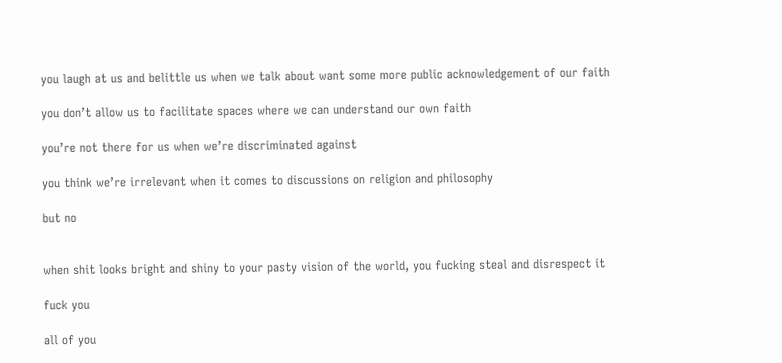you laugh at us and belittle us when we talk about want some more public acknowledgement of our faith

you don’t allow us to facilitate spaces where we can understand our own faith

you’re not there for us when we’re discriminated against

you think we’re irrelevant when it comes to discussions on religion and philosophy

but no


when shit looks bright and shiny to your pasty vision of the world, you fucking steal and disrespect it

fuck you

all of you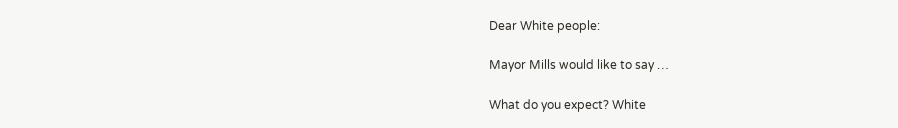Dear White people:

Mayor Mills would like to say …

What do you expect? White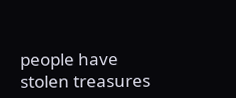people have stolen treasures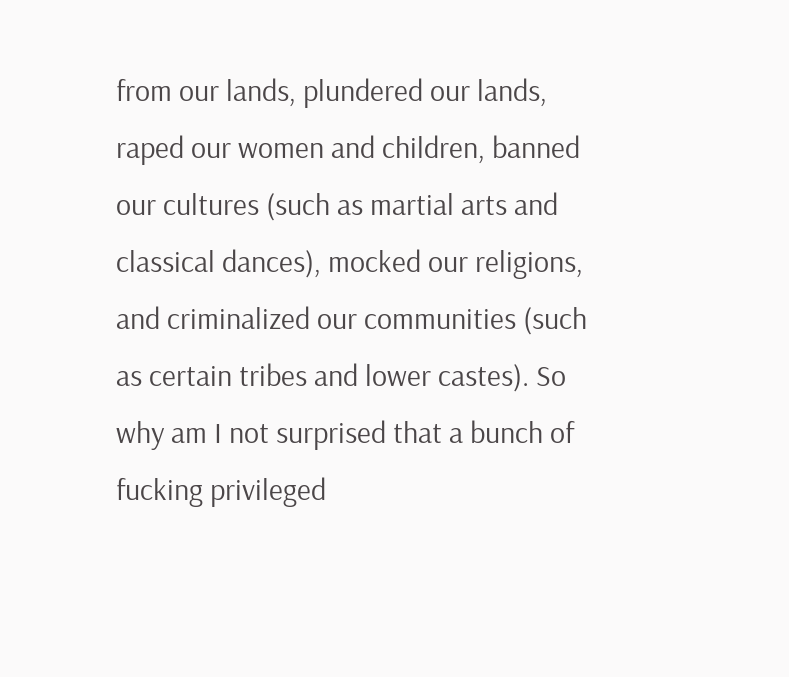from our lands, plundered our lands, raped our women and children, banned our cultures (such as martial arts and classical dances), mocked our religions, and criminalized our communities (such as certain tribes and lower castes). So why am I not surprised that a bunch of fucking privileged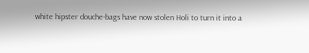white hipster douche-bags have now stolen Holi to turn it into a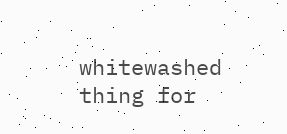whitewashed thing for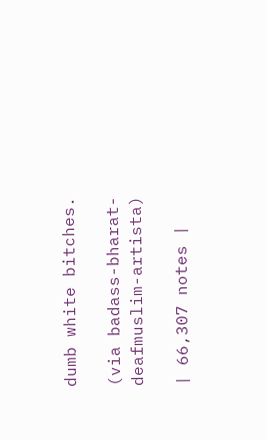dumb white bitches.

(via badass-bharat-deafmuslim-artista)

| 66,307 notes |